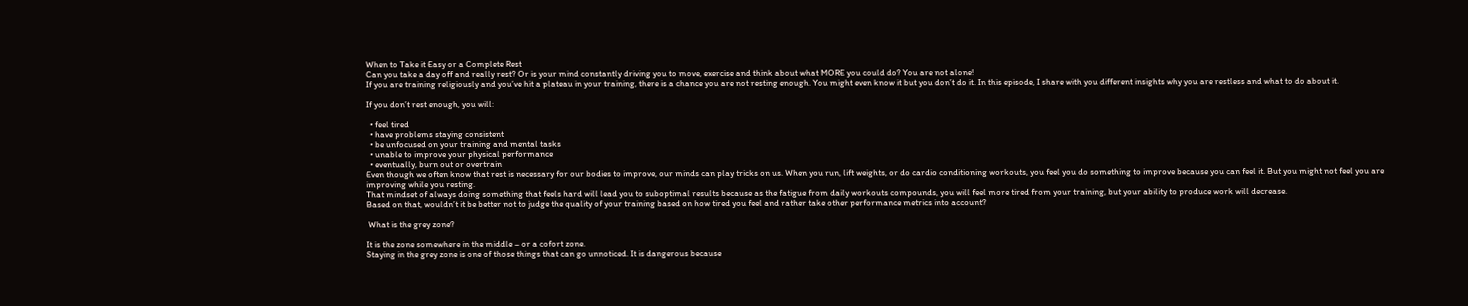When to Take it Easy or a Complete Rest
Can you take a day off and really rest? Or is your mind constantly driving you to move, exercise and think about what MORE you could do? You are not alone!
If you are training religiously and you’ve hit a plateau in your training, there is a chance you are not resting enough. You might even know it but you don’t do it. In this episode, I share with you different insights why you are restless and what to do about it.

If you don’t rest enough, you will:

  • feel tired
  • have problems staying consistent
  • be unfocused on your training and mental tasks
  • unable to improve your physical performance
  • eventually, burn out or overtrain
Even though we often know that rest is necessary for our bodies to improve, our minds can play tricks on us. When you run, lift weights, or do cardio conditioning workouts, you feel you do something to improve because you can feel it. But you might not feel you are improving while you resting.
That mindset of always doing something that feels hard will lead you to suboptimal results because as the fatigue from daily workouts compounds, you will feel more tired from your training, but your ability to produce work will decrease.
Based on that, wouldn’t it be better not to judge the quality of your training based on how tired you feel and rather take other performance metrics into account?

 What is the grey zone?

It is the zone somewhere in the middle – or a cofort zone.
Staying in the grey zone is one of those things that can go unnoticed. It is dangerous because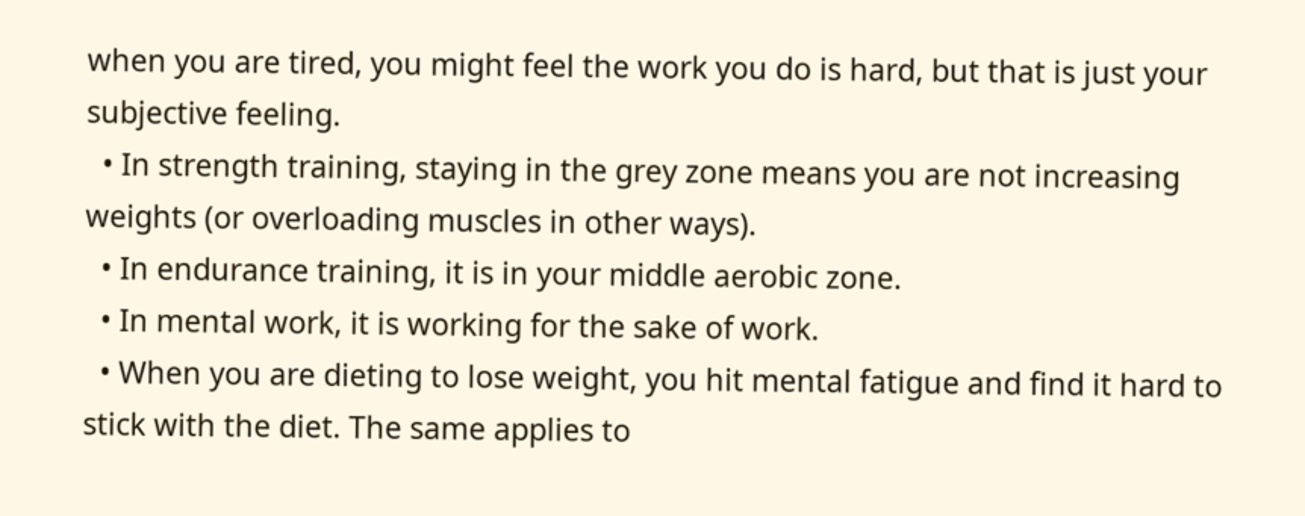when you are tired, you might feel the work you do is hard, but that is just your subjective feeling.
  • In strength training, staying in the grey zone means you are not increasing weights (or overloading muscles in other ways).
  • In endurance training, it is in your middle aerobic zone.
  • In mental work, it is working for the sake of work.
  • When you are dieting to lose weight, you hit mental fatigue and find it hard to stick with the diet. The same applies to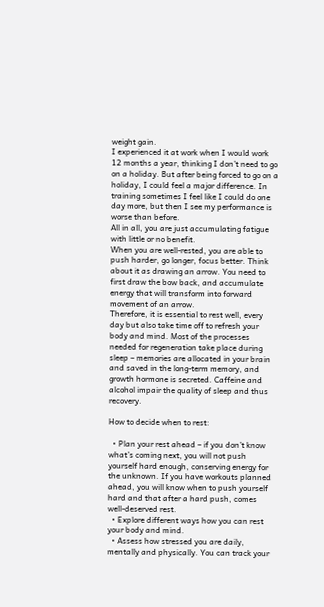weight gain.
I experienced it at work when I would work 12 months a year, thinking I don’t need to go on a holiday. But after being forced to go on a holiday, I could feel a major difference. In training sometimes I feel like I could do one day more, but then I see my performance is worse than before.
All in all, you are just accumulating fatigue with little or no benefit.
When you are well-rested, you are able to push harder, go longer, focus better. Think about it as drawing an arrow. You need to first draw the bow back, and accumulate energy that will transform into forward movement of an arrow.
Therefore, it is essential to rest well, every day but also take time off to refresh your body and mind. Most of the processes needed for regeneration take place during sleep – memories are allocated in your brain and saved in the long-term memory, and growth hormone is secreted. Caffeine and alcohol impair the quality of sleep and thus recovery.

How to decide when to rest:

  • Plan your rest ahead – if you don’t know what’s coming next, you will not push yourself hard enough, conserving energy for the unknown. If you have workouts planned ahead, you will know when to push yourself hard and that after a hard push, comes well-deserved rest.
  • Explore different ways how you can rest your body and mind.
  • Assess how stressed you are daily, mentally and physically. You can track your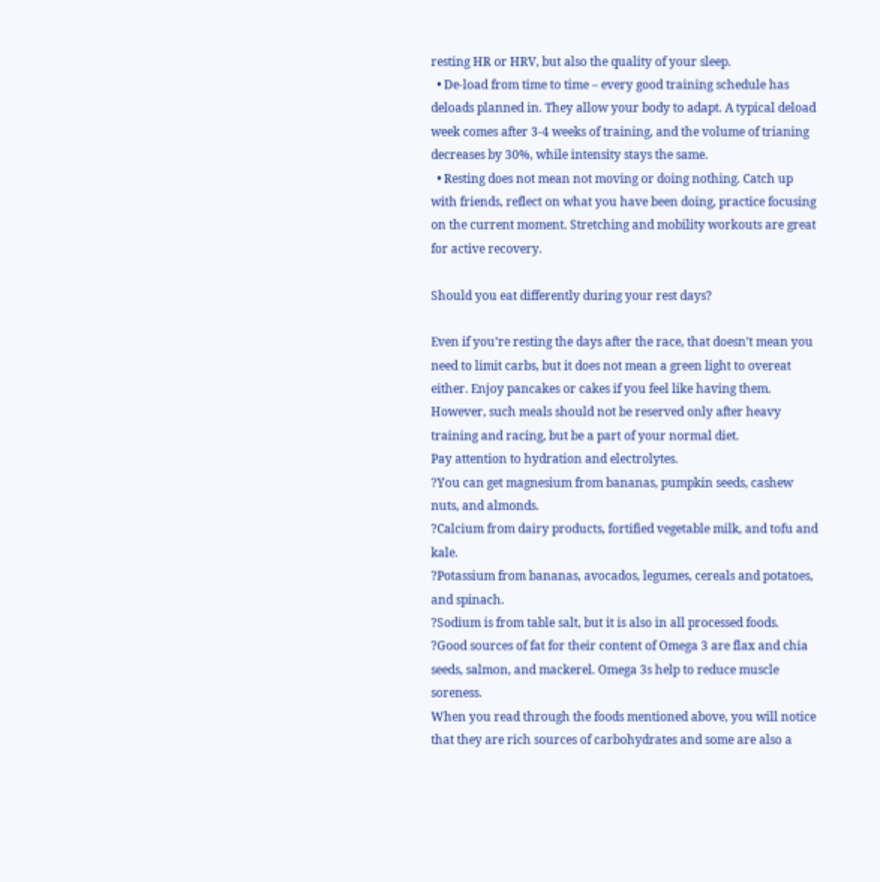resting HR or HRV, but also the quality of your sleep.
  • De-load from time to time – every good training schedule has deloads planned in. They allow your body to adapt. A typical deload week comes after 3-4 weeks of training, and the volume of trianing decreases by 30%, while intensity stays the same.
  • Resting does not mean not moving or doing nothing. Catch up with friends, reflect on what you have been doing, practice focusing on the current moment. Stretching and mobility workouts are great for active recovery.

Should you eat differently during your rest days?

Even if you’re resting the days after the race, that doesn’t mean you need to limit carbs, but it does not mean a green light to overeat either. Enjoy pancakes or cakes if you feel like having them.
However, such meals should not be reserved only after heavy training and racing, but be a part of your normal diet.
Pay attention to hydration and electrolytes.
?You can get magnesium from bananas, pumpkin seeds, cashew nuts, and almonds.
?Calcium from dairy products, fortified vegetable milk, and tofu and kale.
?Potassium from bananas, avocados, legumes, cereals and potatoes, and spinach.
?Sodium is from table salt, but it is also in all processed foods.
?Good sources of fat for their content of Omega 3 are flax and chia seeds, salmon, and mackerel. Omega 3s help to reduce muscle soreness.
When you read through the foods mentioned above, you will notice that they are rich sources of carbohydrates and some are also a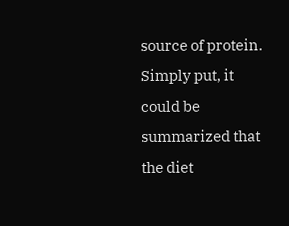source of protein.
Simply put, it could be summarized that the diet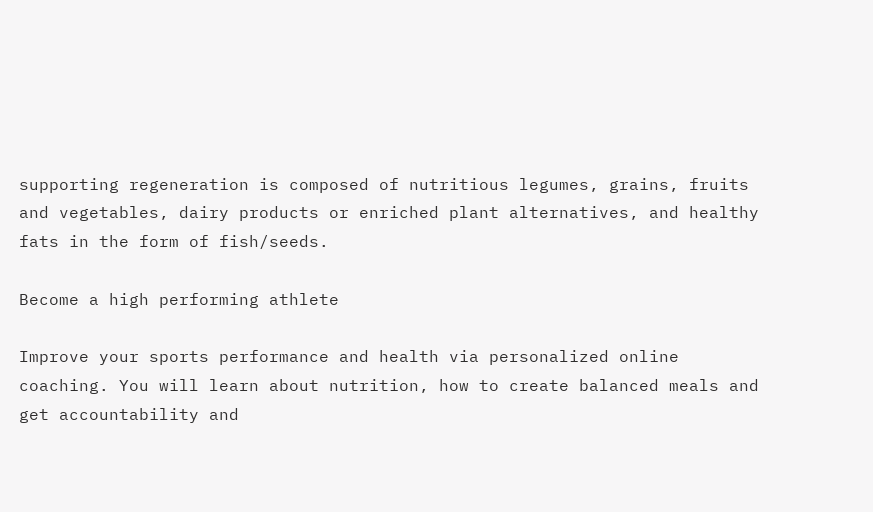supporting regeneration is composed of nutritious legumes, grains, fruits and vegetables, dairy products or enriched plant alternatives, and healthy fats in the form of fish/seeds.

Become a high performing athlete

Improve your sports performance and health via personalized online coaching. You will learn about nutrition, how to create balanced meals and get accountability and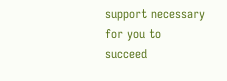support necessary for you to succeed